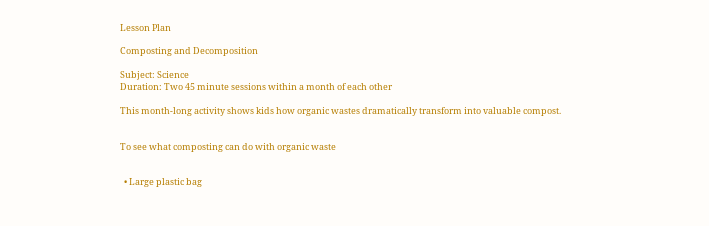Lesson Plan

Composting and Decomposition

Subject: Science
Duration: Two 45 minute sessions within a month of each other

This month-long activity shows kids how organic wastes dramatically transform into valuable compost.


To see what composting can do with organic waste


  • Large plastic bag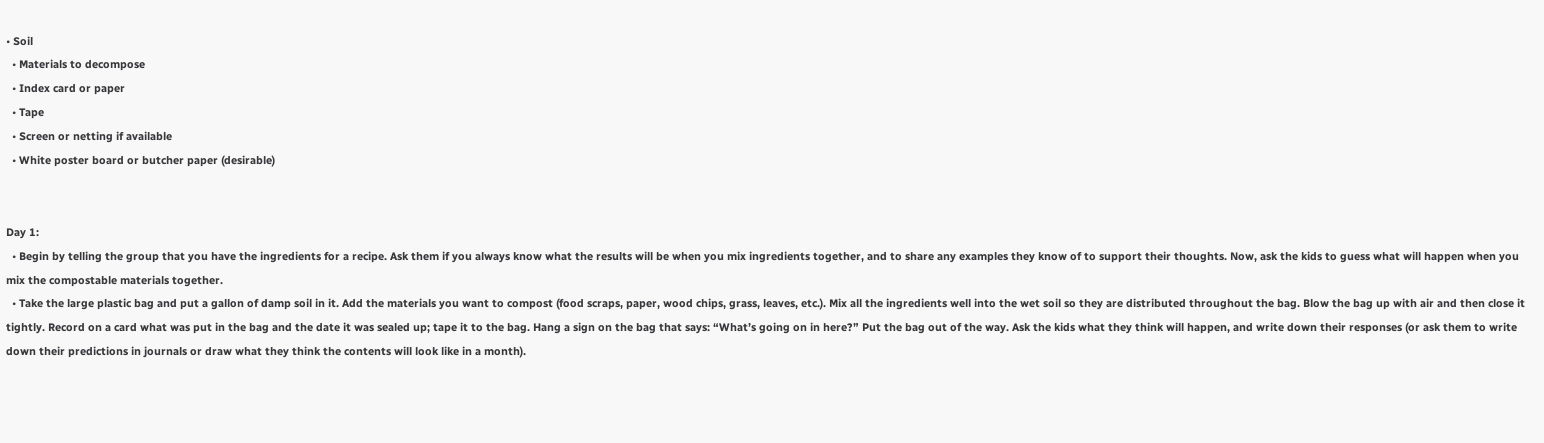• Soil
  • Materials to decompose
  • Index card or paper
  • Tape
  • Screen or netting if available
  • White poster board or butcher paper (desirable)


Day 1:
  • Begin by telling the group that you have the ingredients for a recipe. Ask them if you always know what the results will be when you mix ingredients together, and to share any examples they know of to support their thoughts. Now, ask the kids to guess what will happen when you mix the compostable materials together.
  • Take the large plastic bag and put a gallon of damp soil in it. Add the materials you want to compost (food scraps, paper, wood chips, grass, leaves, etc.). Mix all the ingredients well into the wet soil so they are distributed throughout the bag. Blow the bag up with air and then close it tightly. Record on a card what was put in the bag and the date it was sealed up; tape it to the bag. Hang a sign on the bag that says: “What’s going on in here?” Put the bag out of the way. Ask the kids what they think will happen, and write down their responses (or ask them to write down their predictions in journals or draw what they think the contents will look like in a month).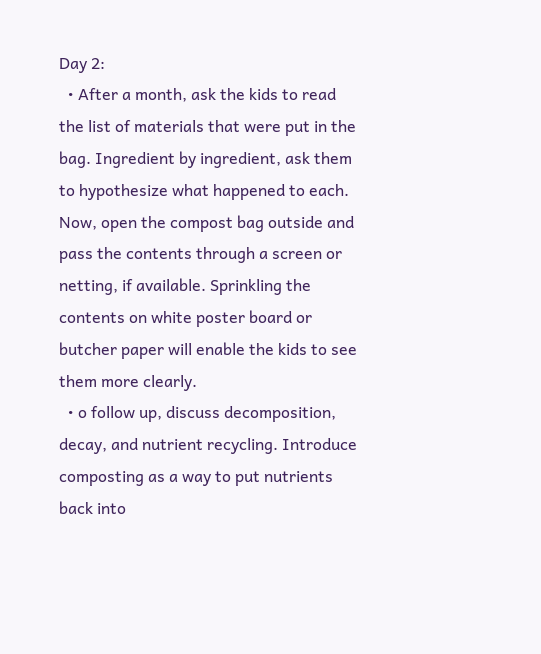Day 2:
  • After a month, ask the kids to read the list of materials that were put in the bag. Ingredient by ingredient, ask them to hypothesize what happened to each. Now, open the compost bag outside and pass the contents through a screen or netting, if available. Sprinkling the contents on white poster board or butcher paper will enable the kids to see them more clearly.
  • o follow up, discuss decomposition, decay, and nutrient recycling. Introduce composting as a way to put nutrients back into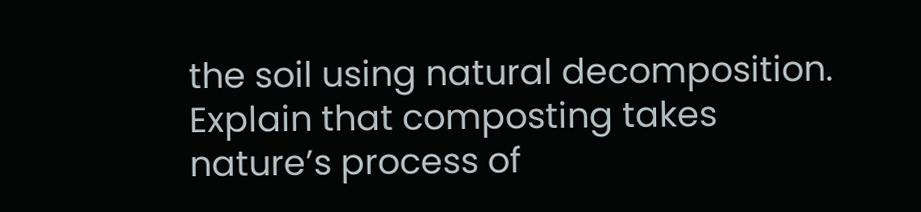the soil using natural decomposition. Explain that composting takes nature’s process of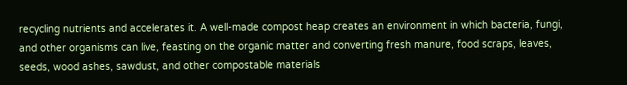recycling nutrients and accelerates it. A well-made compost heap creates an environment in which bacteria, fungi, and other organisms can live, feasting on the organic matter and converting fresh manure, food scraps, leaves, seeds, wood ashes, sawdust, and other compostable materials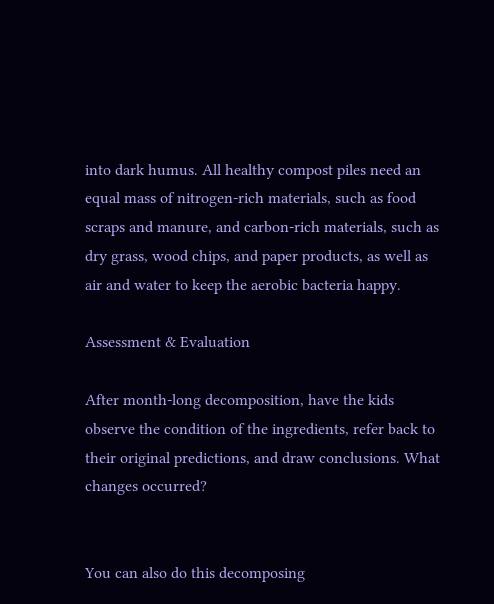into dark humus. All healthy compost piles need an equal mass of nitrogen-rich materials, such as food scraps and manure, and carbon-rich materials, such as dry grass, wood chips, and paper products, as well as air and water to keep the aerobic bacteria happy.

Assessment & Evaluation

After month-long decomposition, have the kids observe the condition of the ingredients, refer back to their original predictions, and draw conclusions. What changes occurred?


You can also do this decomposing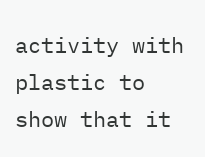activity with plastic to show that it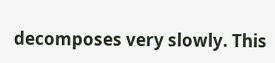decomposes very slowly. This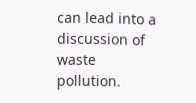can lead into a discussion of waste pollution.